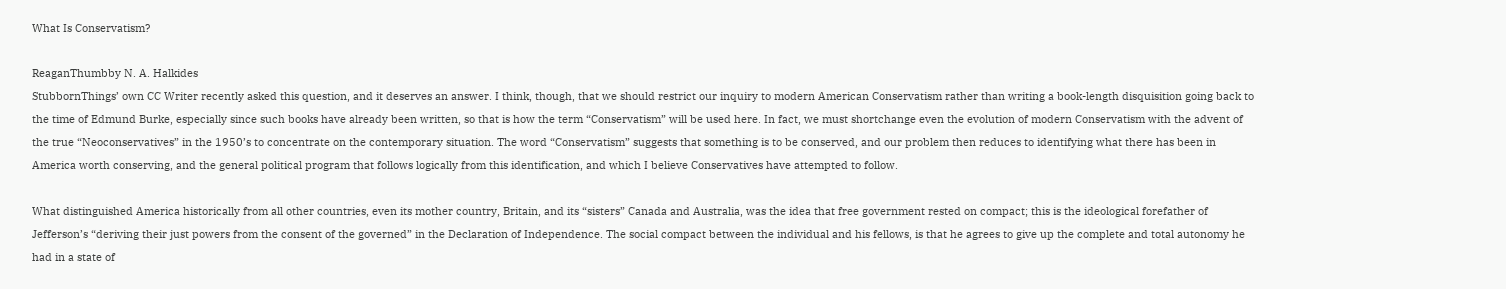What Is Conservatism?

ReaganThumbby N. A. Halkides
StubbornThings’ own CC Writer recently asked this question, and it deserves an answer. I think, though, that we should restrict our inquiry to modern American Conservatism rather than writing a book-length disquisition going back to the time of Edmund Burke, especially since such books have already been written, so that is how the term “Conservatism” will be used here. In fact, we must shortchange even the evolution of modern Conservatism with the advent of the true “Neoconservatives” in the 1950’s to concentrate on the contemporary situation. The word “Conservatism” suggests that something is to be conserved, and our problem then reduces to identifying what there has been in America worth conserving, and the general political program that follows logically from this identification, and which I believe Conservatives have attempted to follow.

What distinguished America historically from all other countries, even its mother country, Britain, and its “sisters” Canada and Australia, was the idea that free government rested on compact; this is the ideological forefather of Jefferson’s “deriving their just powers from the consent of the governed” in the Declaration of Independence. The social compact between the individual and his fellows, is that he agrees to give up the complete and total autonomy he had in a state of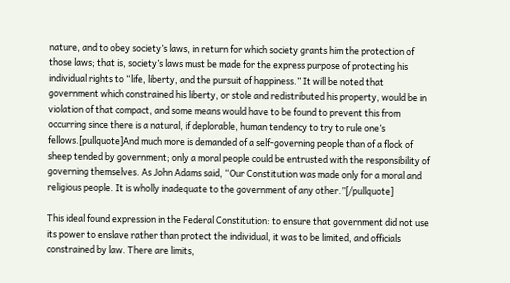nature, and to obey society’s laws, in return for which society grants him the protection of those laws; that is, society’s laws must be made for the express purpose of protecting his individual rights to “life, liberty, and the pursuit of happiness.” It will be noted that government which constrained his liberty, or stole and redistributed his property, would be in violation of that compact, and some means would have to be found to prevent this from occurring since there is a natural, if deplorable, human tendency to try to rule one’s fellows.[pullquote]And much more is demanded of a self-governing people than of a flock of sheep tended by government; only a moral people could be entrusted with the responsibility of governing themselves. As John Adams said, “Our Constitution was made only for a moral and religious people. It is wholly inadequate to the government of any other.”[/pullquote]

This ideal found expression in the Federal Constitution: to ensure that government did not use its power to enslave rather than protect the individual, it was to be limited, and officials constrained by law. There are limits,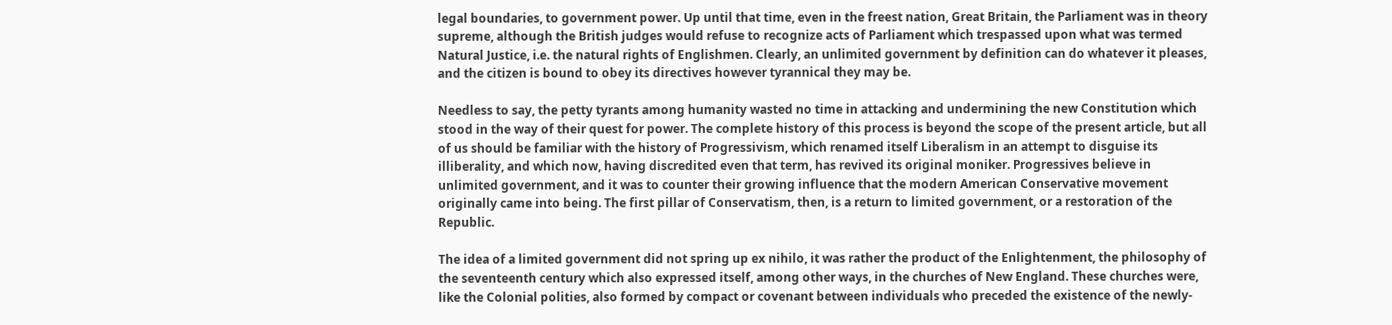legal boundaries, to government power. Up until that time, even in the freest nation, Great Britain, the Parliament was in theory supreme, although the British judges would refuse to recognize acts of Parliament which trespassed upon what was termed Natural Justice, i.e. the natural rights of Englishmen. Clearly, an unlimited government by definition can do whatever it pleases, and the citizen is bound to obey its directives however tyrannical they may be.

Needless to say, the petty tyrants among humanity wasted no time in attacking and undermining the new Constitution which stood in the way of their quest for power. The complete history of this process is beyond the scope of the present article, but all of us should be familiar with the history of Progressivism, which renamed itself Liberalism in an attempt to disguise its illiberality, and which now, having discredited even that term, has revived its original moniker. Progressives believe in unlimited government, and it was to counter their growing influence that the modern American Conservative movement originally came into being. The first pillar of Conservatism, then, is a return to limited government, or a restoration of the Republic.

The idea of a limited government did not spring up ex nihilo, it was rather the product of the Enlightenment, the philosophy of the seventeenth century which also expressed itself, among other ways, in the churches of New England. These churches were, like the Colonial polities, also formed by compact or covenant between individuals who preceded the existence of the newly-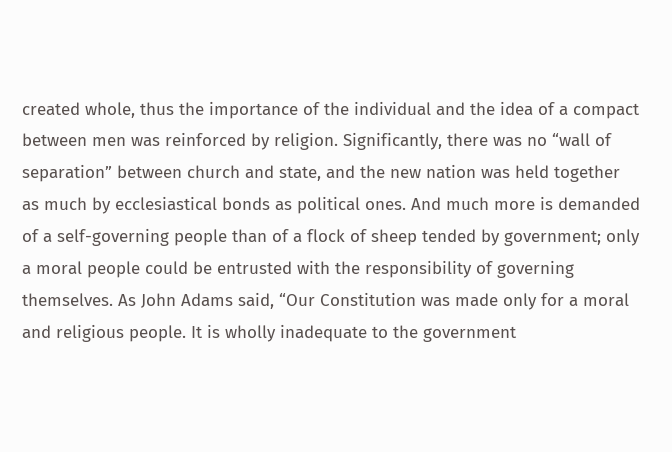created whole, thus the importance of the individual and the idea of a compact between men was reinforced by religion. Significantly, there was no “wall of separation” between church and state, and the new nation was held together as much by ecclesiastical bonds as political ones. And much more is demanded of a self-governing people than of a flock of sheep tended by government; only a moral people could be entrusted with the responsibility of governing themselves. As John Adams said, “Our Constitution was made only for a moral and religious people. It is wholly inadequate to the government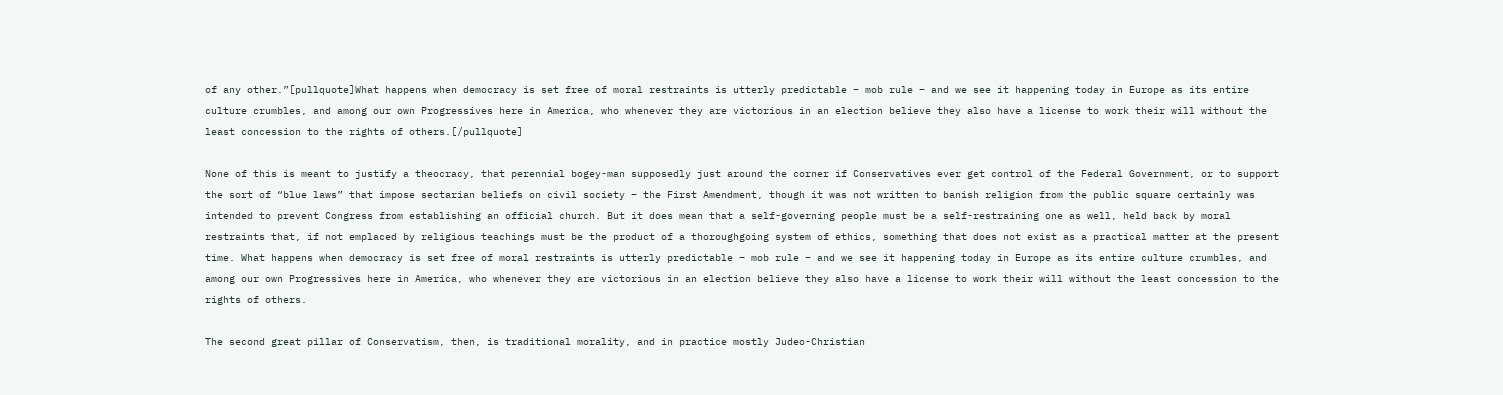of any other.”[pullquote]What happens when democracy is set free of moral restraints is utterly predictable – mob rule – and we see it happening today in Europe as its entire culture crumbles, and among our own Progressives here in America, who whenever they are victorious in an election believe they also have a license to work their will without the least concession to the rights of others.[/pullquote]

None of this is meant to justify a theocracy, that perennial bogey-man supposedly just around the corner if Conservatives ever get control of the Federal Government, or to support the sort of “blue laws” that impose sectarian beliefs on civil society – the First Amendment, though it was not written to banish religion from the public square certainly was intended to prevent Congress from establishing an official church. But it does mean that a self-governing people must be a self-restraining one as well, held back by moral restraints that, if not emplaced by religious teachings must be the product of a thoroughgoing system of ethics, something that does not exist as a practical matter at the present time. What happens when democracy is set free of moral restraints is utterly predictable – mob rule – and we see it happening today in Europe as its entire culture crumbles, and among our own Progressives here in America, who whenever they are victorious in an election believe they also have a license to work their will without the least concession to the rights of others.

The second great pillar of Conservatism, then, is traditional morality, and in practice mostly Judeo-Christian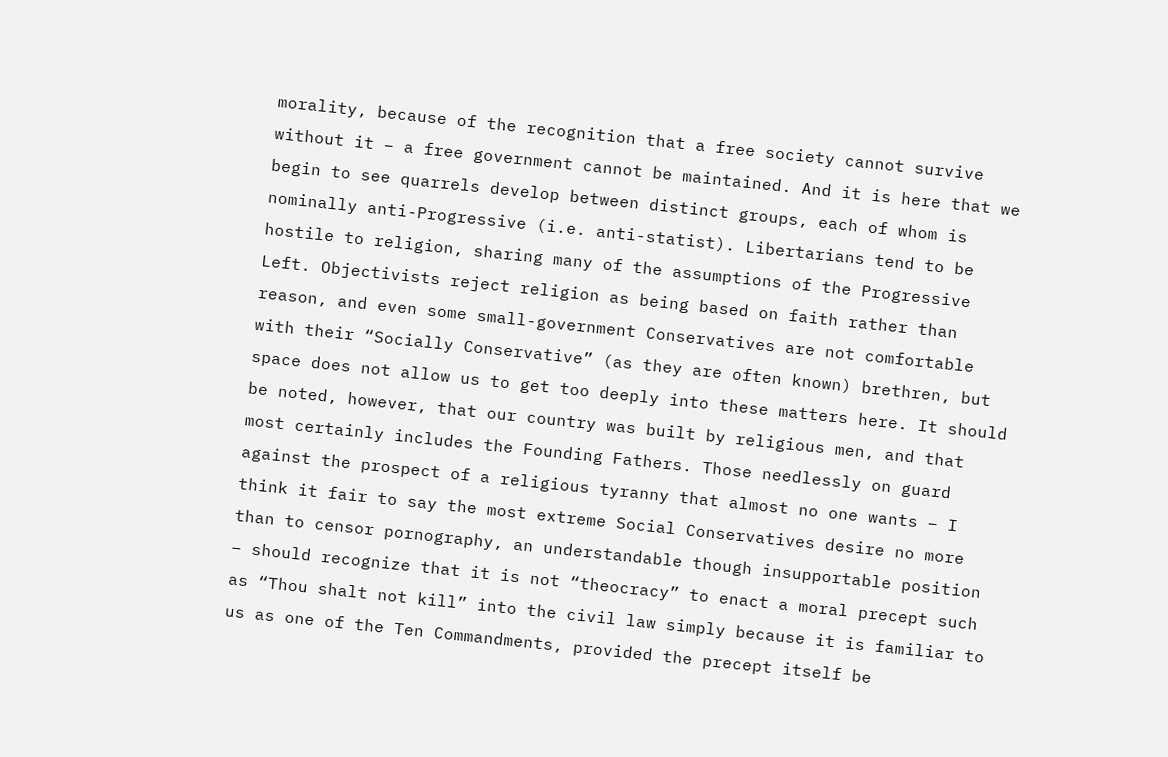morality, because of the recognition that a free society cannot survive without it – a free government cannot be maintained. And it is here that we begin to see quarrels develop between distinct groups, each of whom is nominally anti-Progressive (i.e. anti-statist). Libertarians tend to be hostile to religion, sharing many of the assumptions of the Progressive Left. Objectivists reject religion as being based on faith rather than reason, and even some small-government Conservatives are not comfortable with their “Socially Conservative” (as they are often known) brethren, but space does not allow us to get too deeply into these matters here. It should be noted, however, that our country was built by religious men, and that most certainly includes the Founding Fathers. Those needlessly on guard against the prospect of a religious tyranny that almost no one wants – I think it fair to say the most extreme Social Conservatives desire no more than to censor pornography, an understandable though insupportable position – should recognize that it is not “theocracy” to enact a moral precept such as “Thou shalt not kill” into the civil law simply because it is familiar to us as one of the Ten Commandments, provided the precept itself be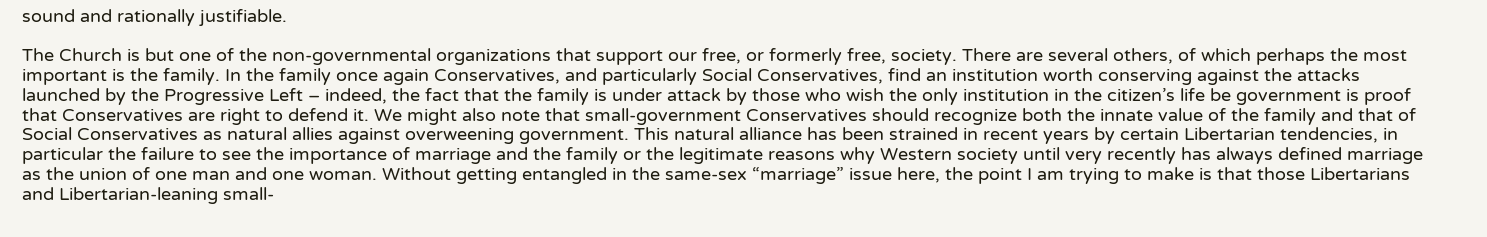sound and rationally justifiable.

The Church is but one of the non-governmental organizations that support our free, or formerly free, society. There are several others, of which perhaps the most important is the family. In the family once again Conservatives, and particularly Social Conservatives, find an institution worth conserving against the attacks launched by the Progressive Left – indeed, the fact that the family is under attack by those who wish the only institution in the citizen’s life be government is proof that Conservatives are right to defend it. We might also note that small-government Conservatives should recognize both the innate value of the family and that of Social Conservatives as natural allies against overweening government. This natural alliance has been strained in recent years by certain Libertarian tendencies, in particular the failure to see the importance of marriage and the family or the legitimate reasons why Western society until very recently has always defined marriage as the union of one man and one woman. Without getting entangled in the same-sex “marriage” issue here, the point I am trying to make is that those Libertarians and Libertarian-leaning small-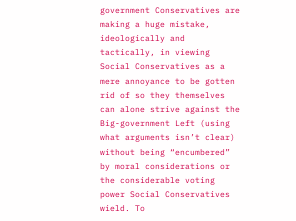government Conservatives are making a huge mistake, ideologically and tactically, in viewing Social Conservatives as a mere annoyance to be gotten rid of so they themselves can alone strive against the Big-government Left (using what arguments isn’t clear) without being “encumbered” by moral considerations or the considerable voting power Social Conservatives wield. To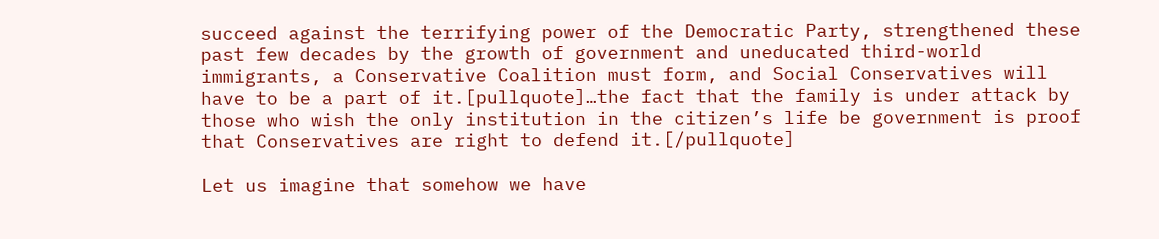succeed against the terrifying power of the Democratic Party, strengthened these past few decades by the growth of government and uneducated third-world immigrants, a Conservative Coalition must form, and Social Conservatives will have to be a part of it.[pullquote]…the fact that the family is under attack by those who wish the only institution in the citizen’s life be government is proof that Conservatives are right to defend it.[/pullquote]

Let us imagine that somehow we have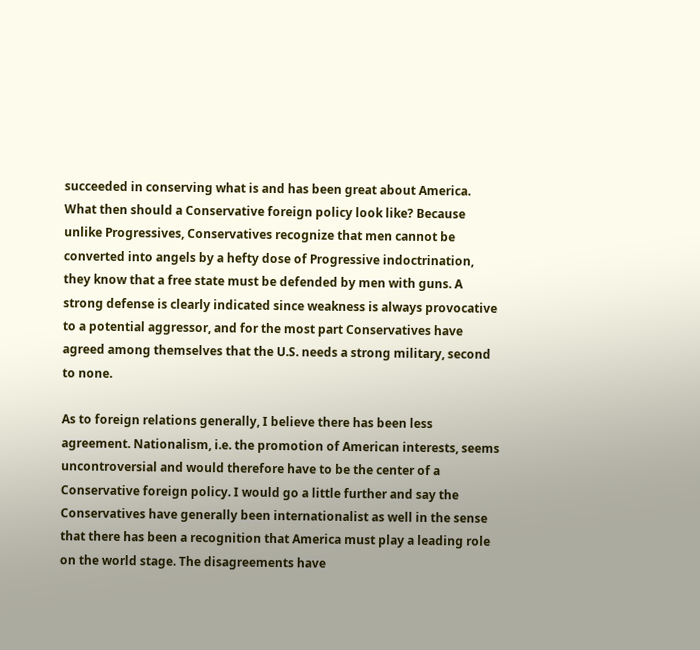succeeded in conserving what is and has been great about America. What then should a Conservative foreign policy look like? Because unlike Progressives, Conservatives recognize that men cannot be converted into angels by a hefty dose of Progressive indoctrination, they know that a free state must be defended by men with guns. A strong defense is clearly indicated since weakness is always provocative to a potential aggressor, and for the most part Conservatives have agreed among themselves that the U.S. needs a strong military, second to none.

As to foreign relations generally, I believe there has been less agreement. Nationalism, i.e. the promotion of American interests, seems uncontroversial and would therefore have to be the center of a Conservative foreign policy. I would go a little further and say the Conservatives have generally been internationalist as well in the sense that there has been a recognition that America must play a leading role on the world stage. The disagreements have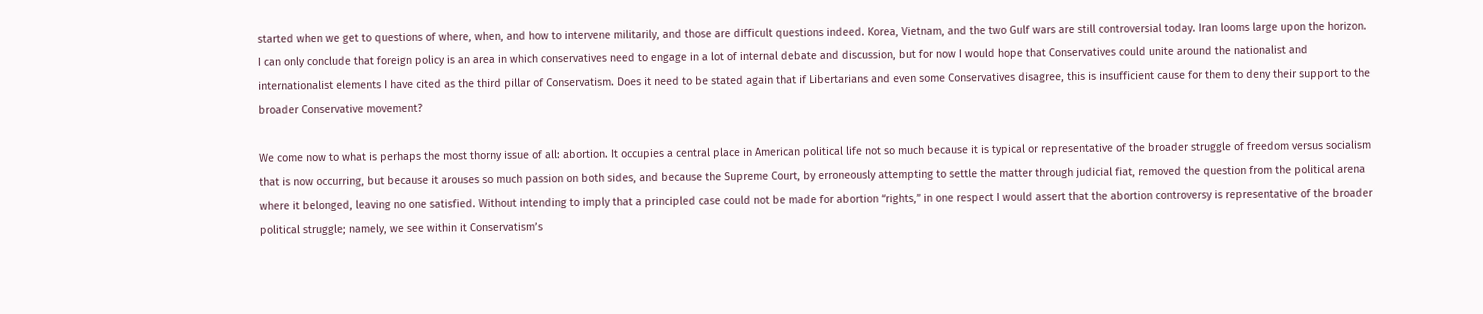started when we get to questions of where, when, and how to intervene militarily, and those are difficult questions indeed. Korea, Vietnam, and the two Gulf wars are still controversial today. Iran looms large upon the horizon. I can only conclude that foreign policy is an area in which conservatives need to engage in a lot of internal debate and discussion, but for now I would hope that Conservatives could unite around the nationalist and internationalist elements I have cited as the third pillar of Conservatism. Does it need to be stated again that if Libertarians and even some Conservatives disagree, this is insufficient cause for them to deny their support to the broader Conservative movement?

We come now to what is perhaps the most thorny issue of all: abortion. It occupies a central place in American political life not so much because it is typical or representative of the broader struggle of freedom versus socialism that is now occurring, but because it arouses so much passion on both sides, and because the Supreme Court, by erroneously attempting to settle the matter through judicial fiat, removed the question from the political arena where it belonged, leaving no one satisfied. Without intending to imply that a principled case could not be made for abortion “rights,” in one respect I would assert that the abortion controversy is representative of the broader political struggle; namely, we see within it Conservatism’s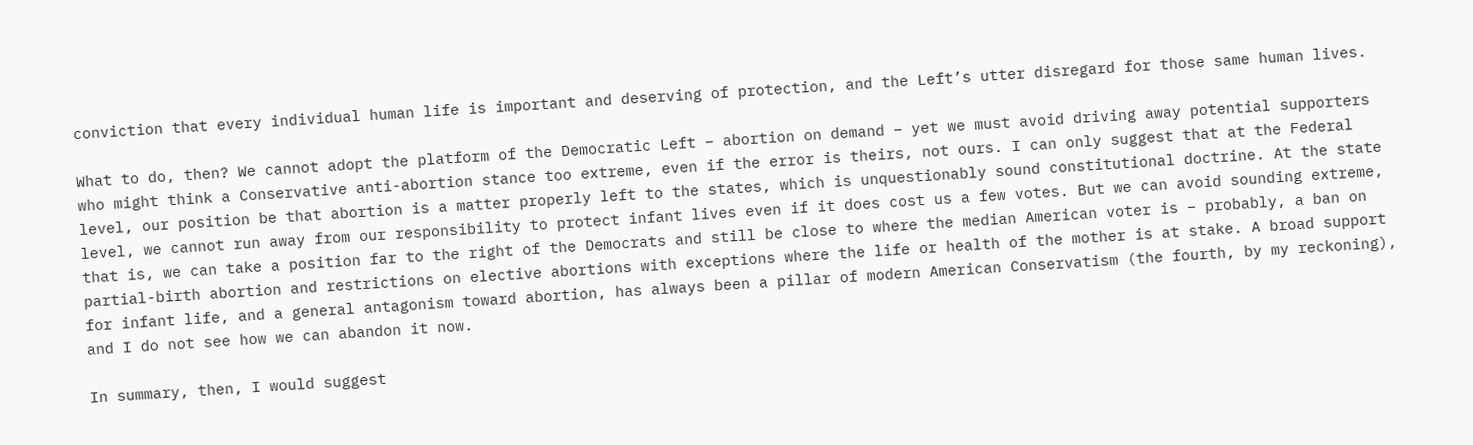conviction that every individual human life is important and deserving of protection, and the Left’s utter disregard for those same human lives.

What to do, then? We cannot adopt the platform of the Democratic Left – abortion on demand – yet we must avoid driving away potential supporters who might think a Conservative anti-abortion stance too extreme, even if the error is theirs, not ours. I can only suggest that at the Federal level, our position be that abortion is a matter properly left to the states, which is unquestionably sound constitutional doctrine. At the state level, we cannot run away from our responsibility to protect infant lives even if it does cost us a few votes. But we can avoid sounding extreme, that is, we can take a position far to the right of the Democrats and still be close to where the median American voter is – probably, a ban on partial-birth abortion and restrictions on elective abortions with exceptions where the life or health of the mother is at stake. A broad support for infant life, and a general antagonism toward abortion, has always been a pillar of modern American Conservatism (the fourth, by my reckoning), and I do not see how we can abandon it now.

In summary, then, I would suggest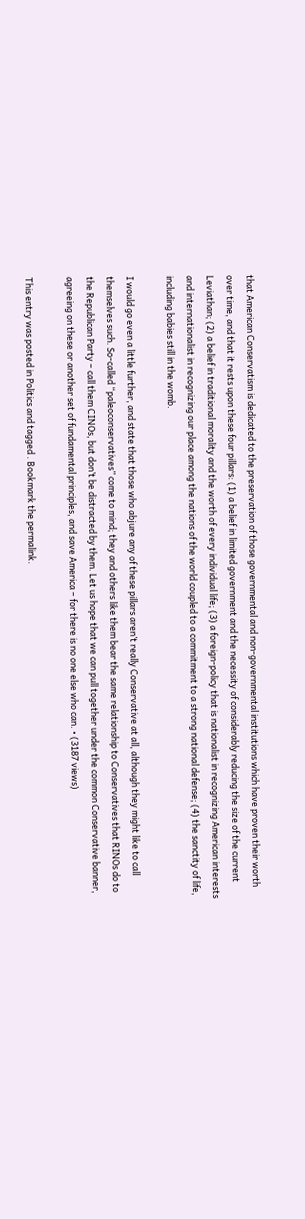that American Conservatism is dedicated to the preservation of those governmental and non-governmental institutions which have proven their worth over time, and that it rests upon these four pillars: (1) a belief in limited government and the necessity of considerably reducing the size of the current Leviathan; (2) a belief in traditional morality and the worth of every individual life; (3) a foreign-policy that is nationalist in recognizing American interests and internationalist in recognizing our place among the nations of the world coupled to a commitment to a strong national defense; (4) the sanctity of life, including babies still in the womb.

I would go even a little further, and state that those who abjure any of these pillars aren’t really Conservative at all, although they might like to call themselves such. So-called “paleoconservatives” come to mind; they and others like them bear the same relationship to Conservatives that RINOs do to the Republican Party – call them CINOs, but don’t be distracted by them. Let us hope that we can pull together under the common Conservative banner, agreeing on these or another set of fundamental principles, and save America – for there is no one else who can. • (3187 views)

This entry was posted in Politics and tagged . Bookmark the permalink.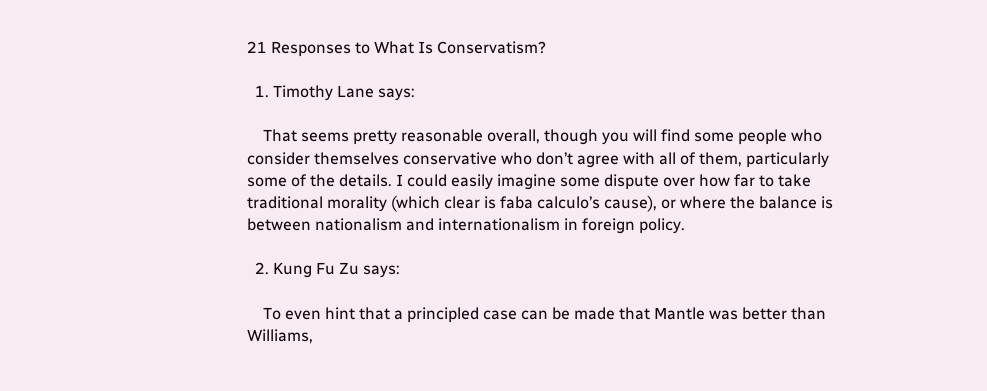21 Responses to What Is Conservatism?

  1. Timothy Lane says:

    That seems pretty reasonable overall, though you will find some people who consider themselves conservative who don’t agree with all of them, particularly some of the details. I could easily imagine some dispute over how far to take traditional morality (which clear is faba calculo’s cause), or where the balance is between nationalism and internationalism in foreign policy.

  2. Kung Fu Zu says:

    To even hint that a principled case can be made that Mantle was better than Williams,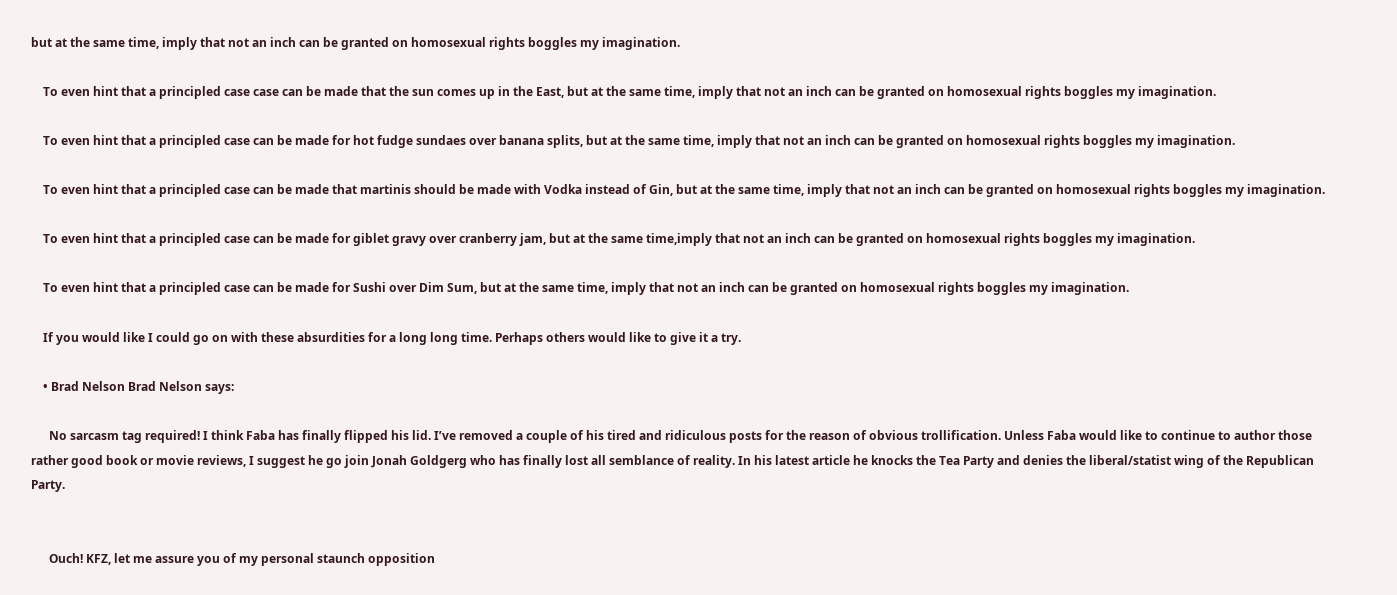but at the same time, imply that not an inch can be granted on homosexual rights boggles my imagination.

    To even hint that a principled case case can be made that the sun comes up in the East, but at the same time, imply that not an inch can be granted on homosexual rights boggles my imagination.

    To even hint that a principled case can be made for hot fudge sundaes over banana splits, but at the same time, imply that not an inch can be granted on homosexual rights boggles my imagination.

    To even hint that a principled case can be made that martinis should be made with Vodka instead of Gin, but at the same time, imply that not an inch can be granted on homosexual rights boggles my imagination.

    To even hint that a principled case can be made for giblet gravy over cranberry jam, but at the same time,imply that not an inch can be granted on homosexual rights boggles my imagination.

    To even hint that a principled case can be made for Sushi over Dim Sum, but at the same time, imply that not an inch can be granted on homosexual rights boggles my imagination.

    If you would like I could go on with these absurdities for a long long time. Perhaps others would like to give it a try.

    • Brad Nelson Brad Nelson says:

      No sarcasm tag required! I think Faba has finally flipped his lid. I’ve removed a couple of his tired and ridiculous posts for the reason of obvious trollification. Unless Faba would like to continue to author those rather good book or movie reviews, I suggest he go join Jonah Goldgerg who has finally lost all semblance of reality. In his latest article he knocks the Tea Party and denies the liberal/statist wing of the Republican Party.


      Ouch! KFZ, let me assure you of my personal staunch opposition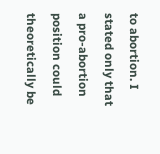to abortion. I stated only that a pro-abortion position could theoretically be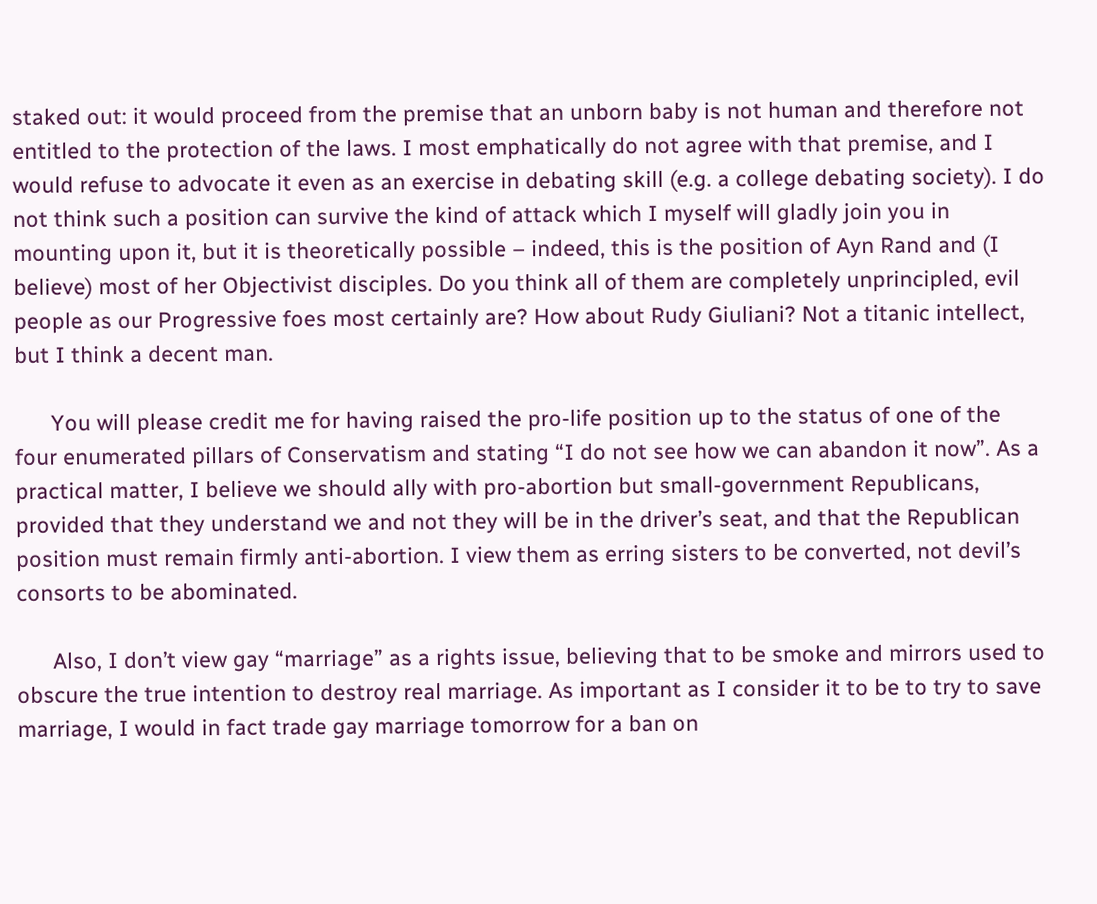staked out: it would proceed from the premise that an unborn baby is not human and therefore not entitled to the protection of the laws. I most emphatically do not agree with that premise, and I would refuse to advocate it even as an exercise in debating skill (e.g. a college debating society). I do not think such a position can survive the kind of attack which I myself will gladly join you in mounting upon it, but it is theoretically possible – indeed, this is the position of Ayn Rand and (I believe) most of her Objectivist disciples. Do you think all of them are completely unprincipled, evil people as our Progressive foes most certainly are? How about Rudy Giuliani? Not a titanic intellect, but I think a decent man.

      You will please credit me for having raised the pro-life position up to the status of one of the four enumerated pillars of Conservatism and stating “I do not see how we can abandon it now”. As a practical matter, I believe we should ally with pro-abortion but small-government Republicans, provided that they understand we and not they will be in the driver’s seat, and that the Republican position must remain firmly anti-abortion. I view them as erring sisters to be converted, not devil’s consorts to be abominated.

      Also, I don’t view gay “marriage” as a rights issue, believing that to be smoke and mirrors used to obscure the true intention to destroy real marriage. As important as I consider it to be to try to save marriage, I would in fact trade gay marriage tomorrow for a ban on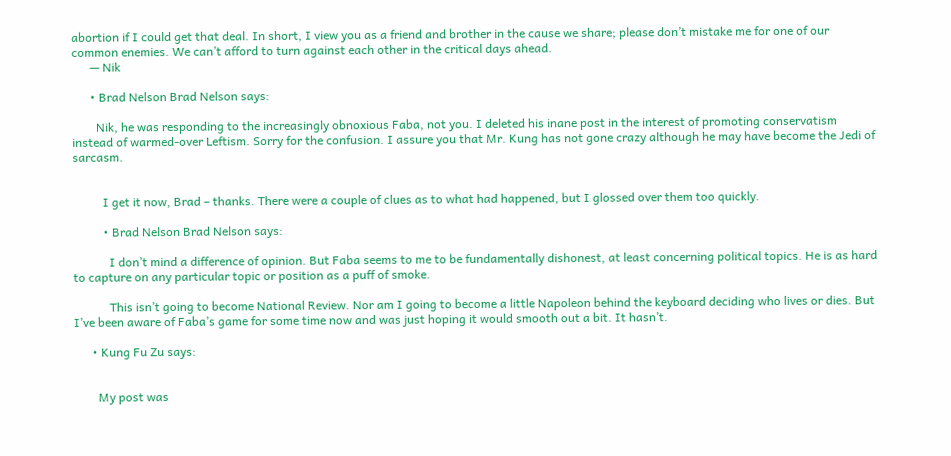abortion if I could get that deal. In short, I view you as a friend and brother in the cause we share; please don’t mistake me for one of our common enemies. We can’t afford to turn against each other in the critical days ahead.
      — Nik

      • Brad Nelson Brad Nelson says:

        Nik, he was responding to the increasingly obnoxious Faba, not you. I deleted his inane post in the interest of promoting conservatism instead of warmed-over Leftism. Sorry for the confusion. I assure you that Mr. Kung has not gone crazy although he may have become the Jedi of sarcasm.


          I get it now, Brad – thanks. There were a couple of clues as to what had happened, but I glossed over them too quickly.

          • Brad Nelson Brad Nelson says:

            I don’t mind a difference of opinion. But Faba seems to me to be fundamentally dishonest, at least concerning political topics. He is as hard to capture on any particular topic or position as a puff of smoke.

            This isn’t going to become National Review. Nor am I going to become a little Napoleon behind the keyboard deciding who lives or dies. But I’ve been aware of Faba’s game for some time now and was just hoping it would smooth out a bit. It hasn’t.

      • Kung Fu Zu says:


        My post was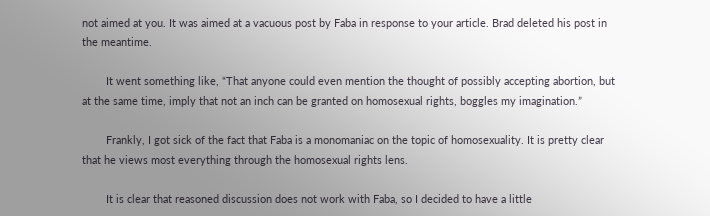not aimed at you. It was aimed at a vacuous post by Faba in response to your article. Brad deleted his post in the meantime.

        It went something like, “That anyone could even mention the thought of possibly accepting abortion, but at the same time, imply that not an inch can be granted on homosexual rights, boggles my imagination.”

        Frankly, I got sick of the fact that Faba is a monomaniac on the topic of homosexuality. It is pretty clear that he views most everything through the homosexual rights lens.

        It is clear that reasoned discussion does not work with Faba, so I decided to have a little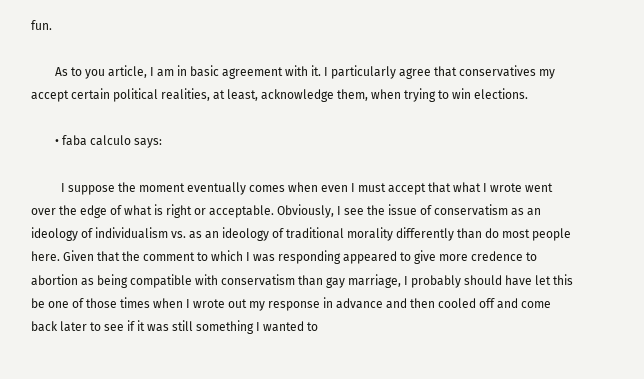fun.

        As to you article, I am in basic agreement with it. I particularly agree that conservatives my accept certain political realities, at least, acknowledge them, when trying to win elections.

        • faba calculo says:

          I suppose the moment eventually comes when even I must accept that what I wrote went over the edge of what is right or acceptable. Obviously, I see the issue of conservatism as an ideology of individualism vs. as an ideology of traditional morality differently than do most people here. Given that the comment to which I was responding appeared to give more credence to abortion as being compatible with conservatism than gay marriage, I probably should have let this be one of those times when I wrote out my response in advance and then cooled off and come back later to see if it was still something I wanted to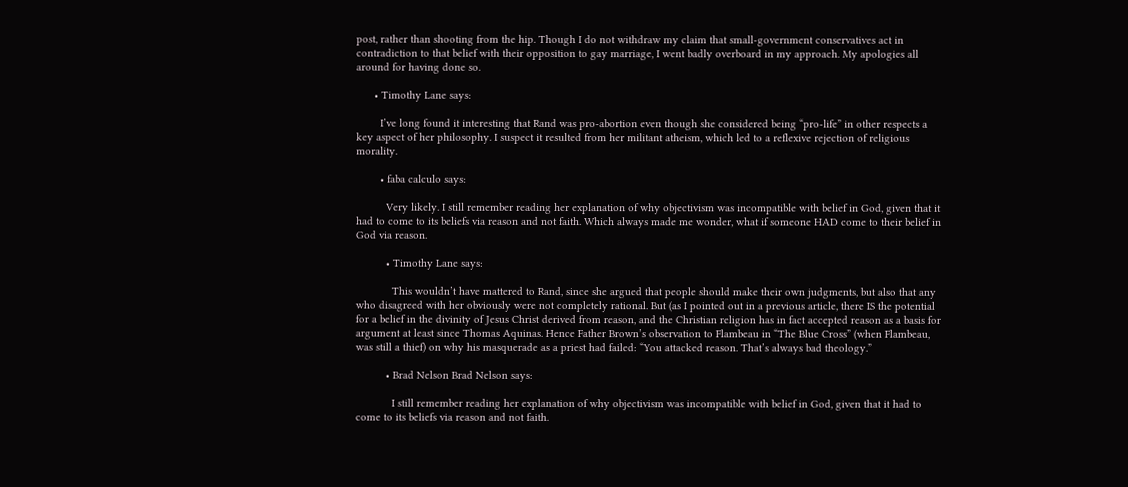post, rather than shooting from the hip. Though I do not withdraw my claim that small-government conservatives act in contradiction to that belief with their opposition to gay marriage, I went badly overboard in my approach. My apologies all around for having done so.

      • Timothy Lane says:

        I’ve long found it interesting that Rand was pro-abortion even though she considered being “pro-life” in other respects a key aspect of her philosophy. I suspect it resulted from her militant atheism, which led to a reflexive rejection of religious morality.

        • faba calculo says:

          Very likely. I still remember reading her explanation of why objectivism was incompatible with belief in God, given that it had to come to its beliefs via reason and not faith. Which always made me wonder, what if someone HAD come to their belief in God via reason.

          • Timothy Lane says:

            This wouldn’t have mattered to Rand, since she argued that people should make their own judgments, but also that any who disagreed with her obviously were not completely rational. But (as I pointed out in a previous article, there IS the potential for a belief in the divinity of Jesus Christ derived from reason, and the Christian religion has in fact accepted reason as a basis for argument at least since Thomas Aquinas. Hence Father Brown’s observation to Flambeau in “The Blue Cross” (when Flambeau, was still a thief) on why his masquerade as a priest had failed: “You attacked reason. That’s always bad theology.”

          • Brad Nelson Brad Nelson says:

            I still remember reading her explanation of why objectivism was incompatible with belief in God, given that it had to come to its beliefs via reason and not faith.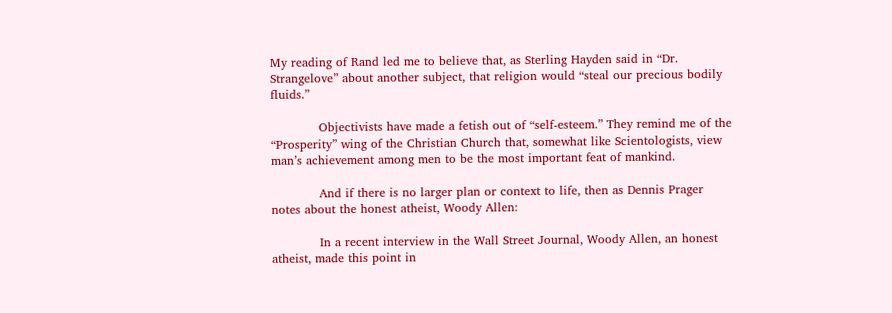My reading of Rand led me to believe that, as Sterling Hayden said in “Dr. Strangelove” about another subject, that religion would “steal our precious bodily fluids.”

            Objectivists have made a fetish out of “self-esteem.” They remind me of the “Prosperity” wing of the Christian Church that, somewhat like Scientologists, view man’s achievement among men to be the most important feat of mankind.

            And if there is no larger plan or context to life, then as Dennis Prager notes about the honest atheist, Woody Allen:

            In a recent interview in the Wall Street Journal, Woody Allen, an honest atheist, made this point in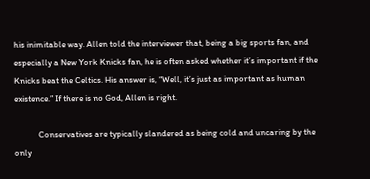his inimitable way. Allen told the interviewer that, being a big sports fan, and especially a New York Knicks fan, he is often asked whether it’s important if the Knicks beat the Celtics. His answer is, “Well, it’s just as important as human existence.” If there is no God, Allen is right.

            Conservatives are typically slandered as being cold and uncaring by the only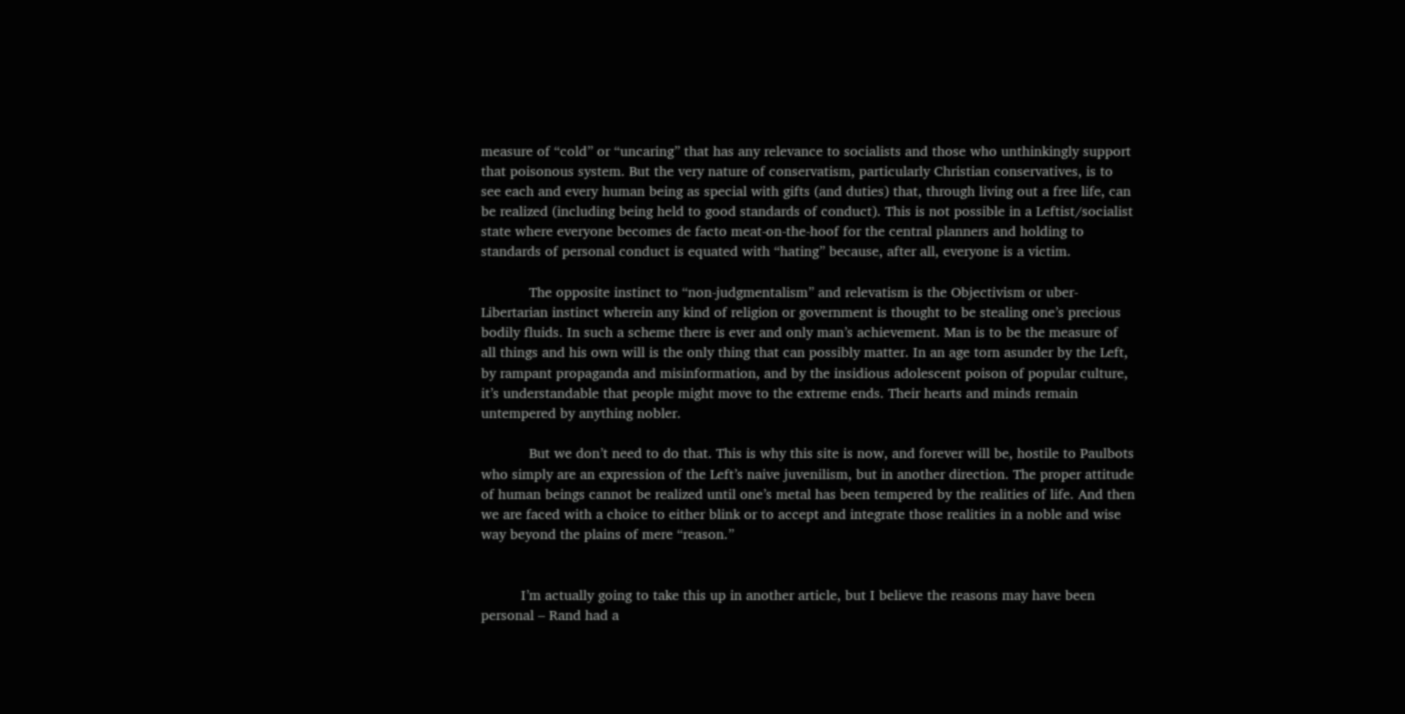measure of “cold” or “uncaring” that has any relevance to socialists and those who unthinkingly support that poisonous system. But the very nature of conservatism, particularly Christian conservatives, is to see each and every human being as special with gifts (and duties) that, through living out a free life, can be realized (including being held to good standards of conduct). This is not possible in a Leftist/socialist state where everyone becomes de facto meat-on-the-hoof for the central planners and holding to standards of personal conduct is equated with “hating” because, after all, everyone is a victim.

            The opposite instinct to “non-judgmentalism” and relevatism is the Objectivism or uber-Libertarian instinct wherein any kind of religion or government is thought to be stealing one’s precious bodily fluids. In such a scheme there is ever and only man’s achievement. Man is to be the measure of all things and his own will is the only thing that can possibly matter. In an age torn asunder by the Left, by rampant propaganda and misinformation, and by the insidious adolescent poison of popular culture, it’s understandable that people might move to the extreme ends. Their hearts and minds remain untempered by anything nobler.

            But we don’t need to do that. This is why this site is now, and forever will be, hostile to Paulbots who simply are an expression of the Left’s naive juvenilism, but in another direction. The proper attitude of human beings cannot be realized until one’s metal has been tempered by the realities of life. And then we are faced with a choice to either blink or to accept and integrate those realities in a noble and wise way beyond the plains of mere “reason.”


          I’m actually going to take this up in another article, but I believe the reasons may have been personal – Rand had a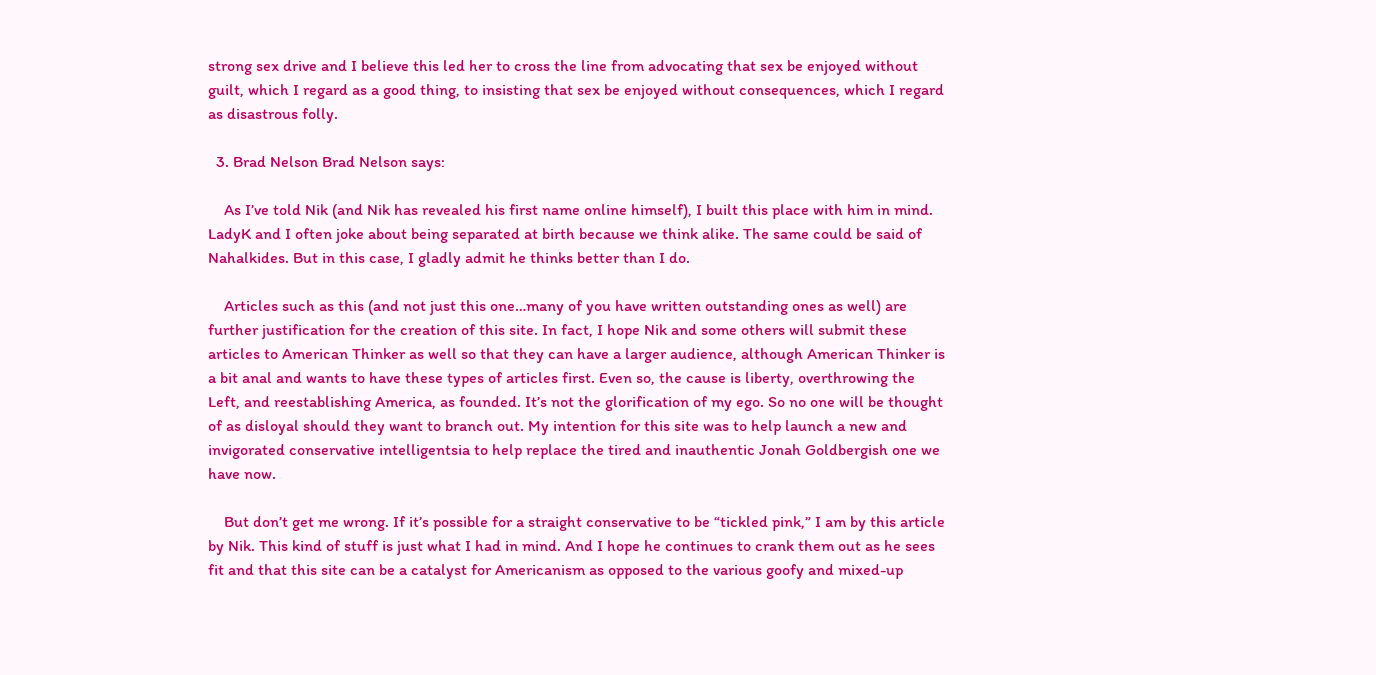strong sex drive and I believe this led her to cross the line from advocating that sex be enjoyed without guilt, which I regard as a good thing, to insisting that sex be enjoyed without consequences, which I regard as disastrous folly.

  3. Brad Nelson Brad Nelson says:

    As I’ve told Nik (and Nik has revealed his first name online himself), I built this place with him in mind. LadyK and I often joke about being separated at birth because we think alike. The same could be said of Nahalkides. But in this case, I gladly admit he thinks better than I do.

    Articles such as this (and not just this one…many of you have written outstanding ones as well) are further justification for the creation of this site. In fact, I hope Nik and some others will submit these articles to American Thinker as well so that they can have a larger audience, although American Thinker is a bit anal and wants to have these types of articles first. Even so, the cause is liberty, overthrowing the Left, and reestablishing America, as founded. It’s not the glorification of my ego. So no one will be thought of as disloyal should they want to branch out. My intention for this site was to help launch a new and invigorated conservative intelligentsia to help replace the tired and inauthentic Jonah Goldbergish one we have now.

    But don’t get me wrong. If it’s possible for a straight conservative to be “tickled pink,” I am by this article by Nik. This kind of stuff is just what I had in mind. And I hope he continues to crank them out as he sees fit and that this site can be a catalyst for Americanism as opposed to the various goofy and mixed-up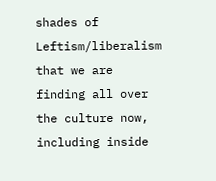shades of Leftism/liberalism that we are finding all over the culture now, including inside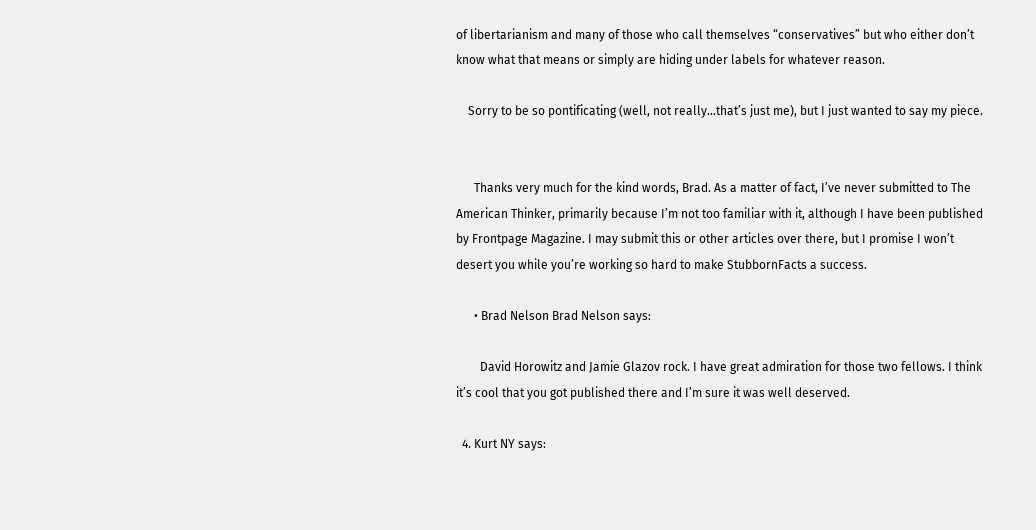of libertarianism and many of those who call themselves “conservatives” but who either don’t know what that means or simply are hiding under labels for whatever reason.

    Sorry to be so pontificating (well, not really…that’s just me), but I just wanted to say my piece.


      Thanks very much for the kind words, Brad. As a matter of fact, I’ve never submitted to The American Thinker, primarily because I’m not too familiar with it, although I have been published by Frontpage Magazine. I may submit this or other articles over there, but I promise I won’t desert you while you’re working so hard to make StubbornFacts a success.

      • Brad Nelson Brad Nelson says:

        David Horowitz and Jamie Glazov rock. I have great admiration for those two fellows. I think it’s cool that you got published there and I’m sure it was well deserved.

  4. Kurt NY says: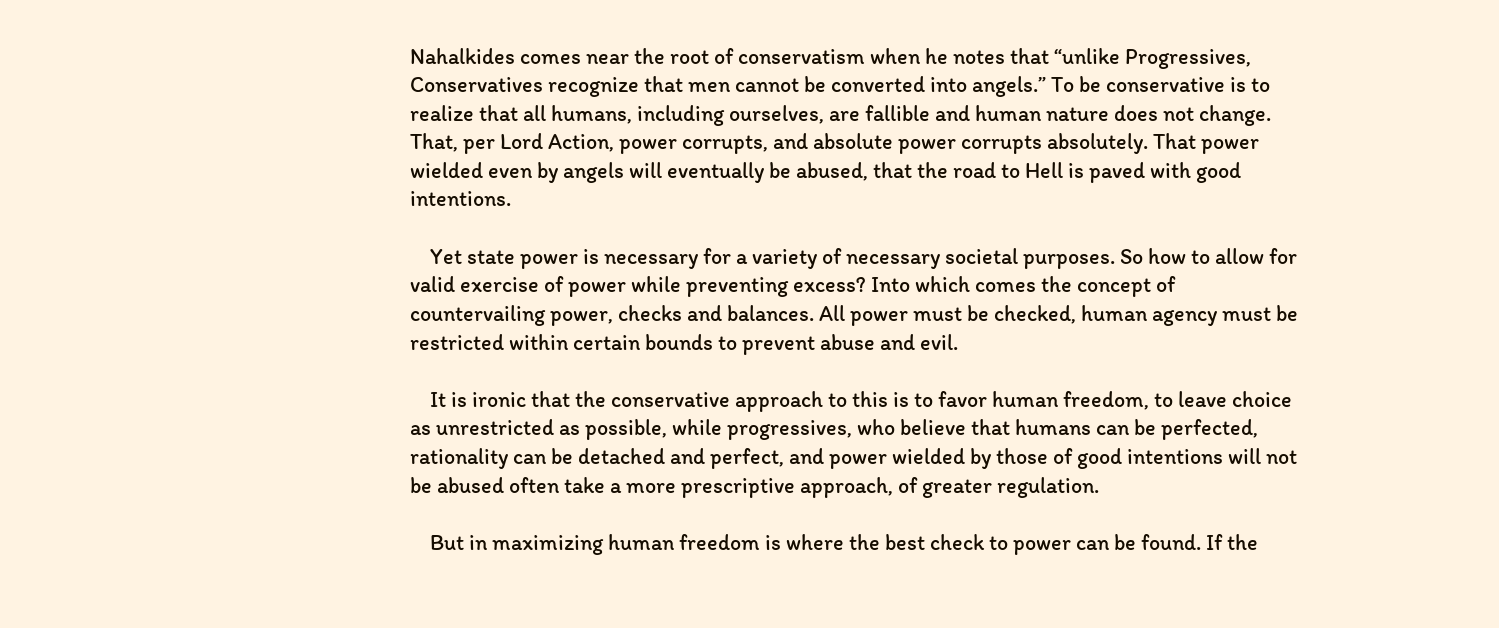Nahalkides comes near the root of conservatism when he notes that “unlike Progressives, Conservatives recognize that men cannot be converted into angels.” To be conservative is to realize that all humans, including ourselves, are fallible and human nature does not change. That, per Lord Action, power corrupts, and absolute power corrupts absolutely. That power wielded even by angels will eventually be abused, that the road to Hell is paved with good intentions.

    Yet state power is necessary for a variety of necessary societal purposes. So how to allow for valid exercise of power while preventing excess? Into which comes the concept of countervailing power, checks and balances. All power must be checked, human agency must be restricted within certain bounds to prevent abuse and evil.

    It is ironic that the conservative approach to this is to favor human freedom, to leave choice as unrestricted as possible, while progressives, who believe that humans can be perfected, rationality can be detached and perfect, and power wielded by those of good intentions will not be abused often take a more prescriptive approach, of greater regulation.

    But in maximizing human freedom is where the best check to power can be found. If the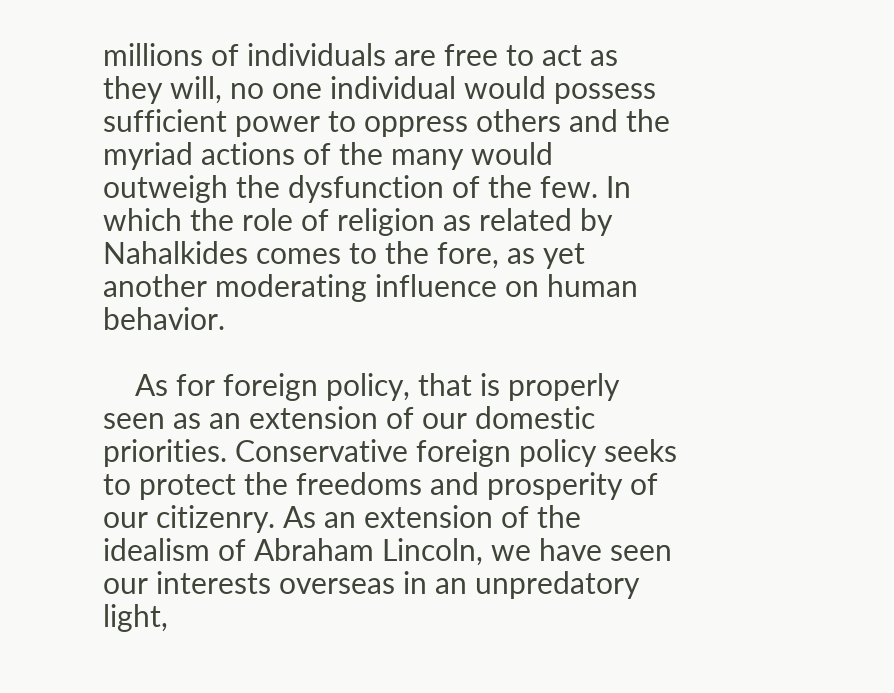millions of individuals are free to act as they will, no one individual would possess sufficient power to oppress others and the myriad actions of the many would outweigh the dysfunction of the few. In which the role of religion as related by Nahalkides comes to the fore, as yet another moderating influence on human behavior.

    As for foreign policy, that is properly seen as an extension of our domestic priorities. Conservative foreign policy seeks to protect the freedoms and prosperity of our citizenry. As an extension of the idealism of Abraham Lincoln, we have seen our interests overseas in an unpredatory light,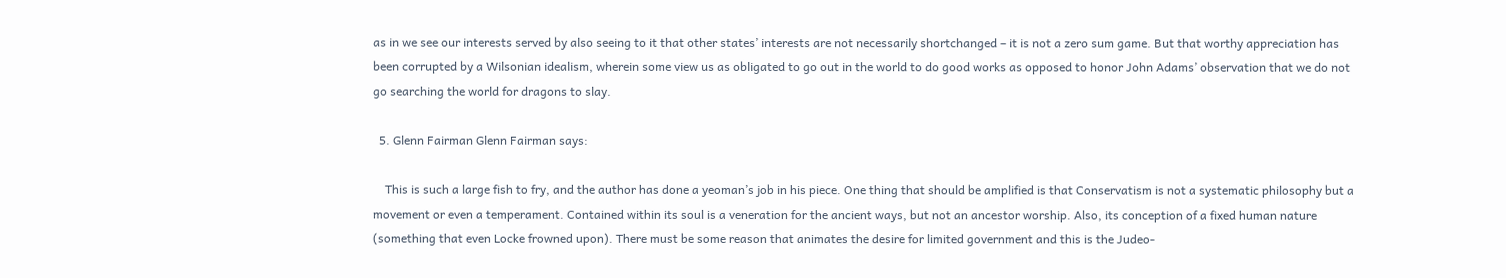as in we see our interests served by also seeing to it that other states’ interests are not necessarily shortchanged – it is not a zero sum game. But that worthy appreciation has been corrupted by a Wilsonian idealism, wherein some view us as obligated to go out in the world to do good works as opposed to honor John Adams’ observation that we do not go searching the world for dragons to slay.

  5. Glenn Fairman Glenn Fairman says:

    This is such a large fish to fry, and the author has done a yeoman’s job in his piece. One thing that should be amplified is that Conservatism is not a systematic philosophy but a movement or even a temperament. Contained within its soul is a veneration for the ancient ways, but not an ancestor worship. Also, its conception of a fixed human nature (something that even Locke frowned upon). There must be some reason that animates the desire for limited government and this is the Judeo-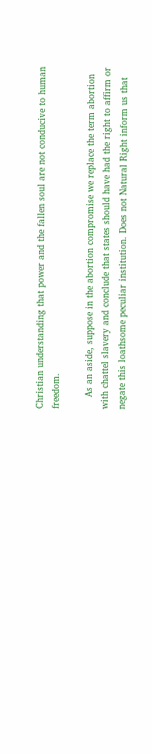Christian understanding that power and the fallen soul are not conducive to human freedom.

    As an aside, suppose in the abortion compromise we replace the term abortion with chattel slavery and conclude that states should have had the right to affirm or negate this loathsome peculiar institution. Does not Natural Right inform us that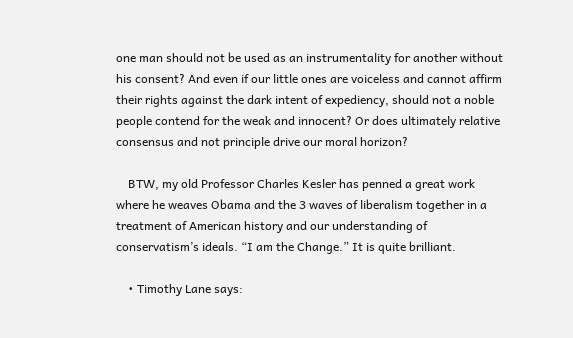one man should not be used as an instrumentality for another without his consent? And even if our little ones are voiceless and cannot affirm their rights against the dark intent of expediency, should not a noble people contend for the weak and innocent? Or does ultimately relative consensus and not principle drive our moral horizon?

    BTW, my old Professor Charles Kesler has penned a great work where he weaves Obama and the 3 waves of liberalism together in a treatment of American history and our understanding of conservatism’s ideals. “I am the Change.” It is quite brilliant.

    • Timothy Lane says: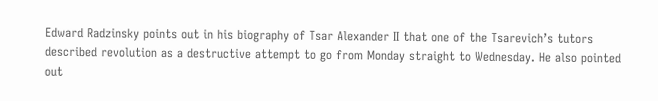Edward Radzinsky points out in his biography of Tsar Alexander II that one of the Tsarevich’s tutors described revolution as a destructive attempt to go from Monday straight to Wednesday. He also pointed out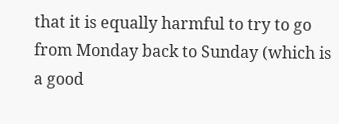that it is equally harmful to try to go from Monday back to Sunday (which is a good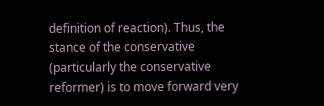definition of reaction). Thus, the stance of the conservative (particularly the conservative reformer) is to move forward very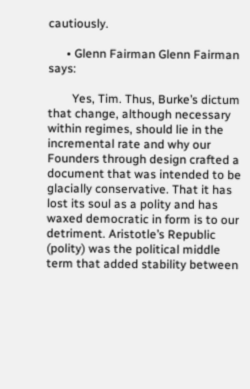cautiously.

      • Glenn Fairman Glenn Fairman says:

        Yes, Tim. Thus, Burke’s dictum that change, although necessary within regimes, should lie in the incremental rate and why our Founders through design crafted a document that was intended to be glacially conservative. That it has lost its soul as a polity and has waxed democratic in form is to our detriment. Aristotle’s Republic (polity) was the political middle term that added stability between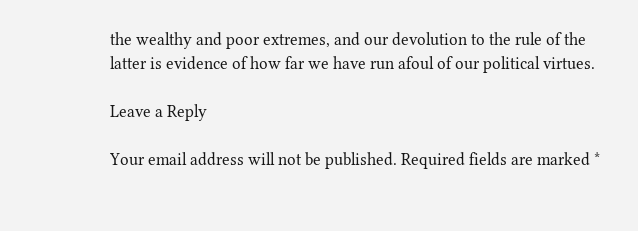the wealthy and poor extremes, and our devolution to the rule of the latter is evidence of how far we have run afoul of our political virtues.

Leave a Reply

Your email address will not be published. Required fields are marked *